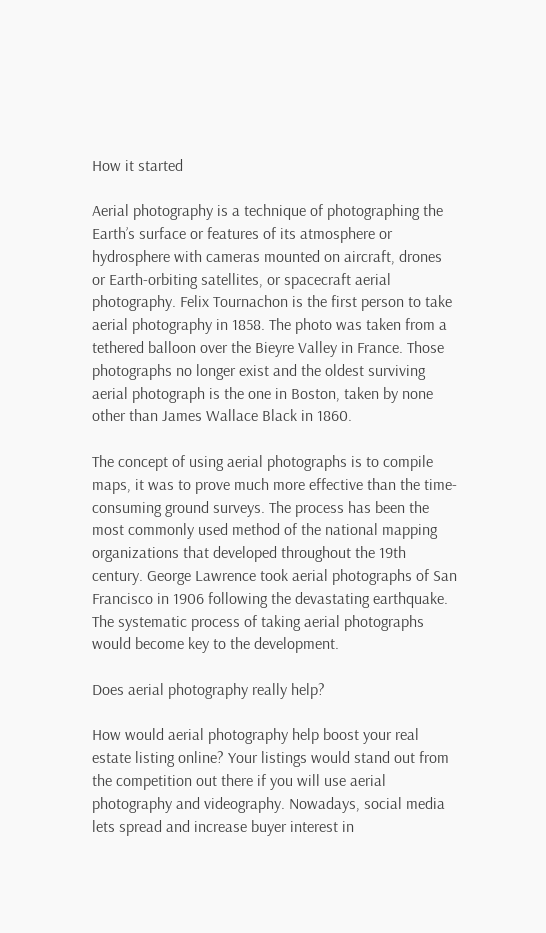How it started

Aerial photography is a technique of photographing the Earth’s surface or features of its atmosphere or hydrosphere with cameras mounted on aircraft, drones or Earth-orbiting satellites, or spacecraft aerial photography. Felix Tournachon is the first person to take aerial photography in 1858. The photo was taken from a tethered balloon over the Bieyre Valley in France. Those photographs no longer exist and the oldest surviving aerial photograph is the one in Boston, taken by none other than James Wallace Black in 1860.

The concept of using aerial photographs is to compile maps, it was to prove much more effective than the time-consuming ground surveys. The process has been the most commonly used method of the national mapping organizations that developed throughout the 19th century. George Lawrence took aerial photographs of San Francisco in 1906 following the devastating earthquake. The systematic process of taking aerial photographs would become key to the development.

Does aerial photography really help?

How would aerial photography help boost your real estate listing online? Your listings would stand out from the competition out there if you will use aerial photography and videography. Nowadays, social media lets spread and increase buyer interest in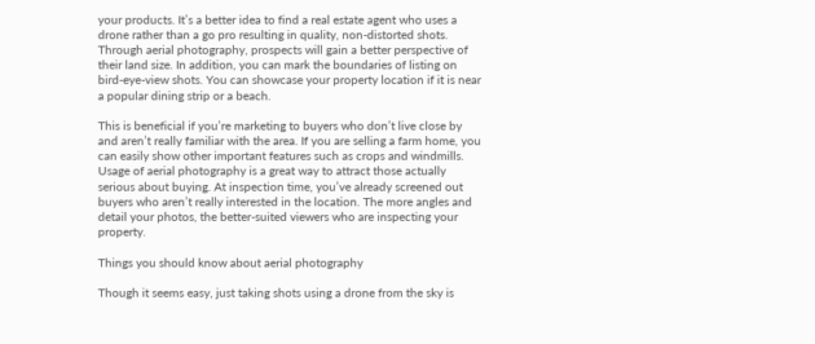your products. It’s a better idea to find a real estate agent who uses a drone rather than a go pro resulting in quality, non-distorted shots. Through aerial photography, prospects will gain a better perspective of their land size. In addition, you can mark the boundaries of listing on bird-eye-view shots. You can showcase your property location if it is near a popular dining strip or a beach.

This is beneficial if you’re marketing to buyers who don’t live close by and aren’t really familiar with the area. If you are selling a farm home, you can easily show other important features such as crops and windmills. Usage of aerial photography is a great way to attract those actually serious about buying. At inspection time, you’ve already screened out buyers who aren’t really interested in the location. The more angles and detail your photos, the better-suited viewers who are inspecting your property.

Things you should know about aerial photography

Though it seems easy, just taking shots using a drone from the sky is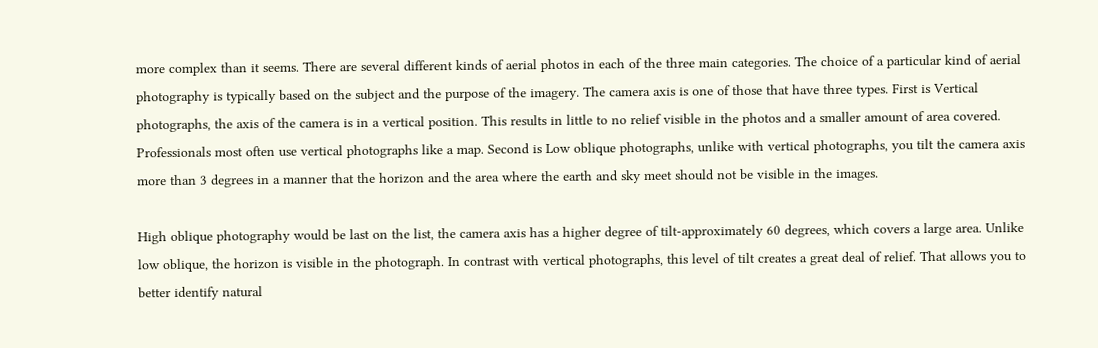more complex than it seems. There are several different kinds of aerial photos in each of the three main categories. The choice of a particular kind of aerial photography is typically based on the subject and the purpose of the imagery. The camera axis is one of those that have three types. First is Vertical photographs, the axis of the camera is in a vertical position. This results in little to no relief visible in the photos and a smaller amount of area covered. Professionals most often use vertical photographs like a map. Second is Low oblique photographs, unlike with vertical photographs, you tilt the camera axis more than 3 degrees in a manner that the horizon and the area where the earth and sky meet should not be visible in the images.

High oblique photography would be last on the list, the camera axis has a higher degree of tilt-approximately 60 degrees, which covers a large area. Unlike low oblique, the horizon is visible in the photograph. In contrast with vertical photographs, this level of tilt creates a great deal of relief. That allows you to better identify natural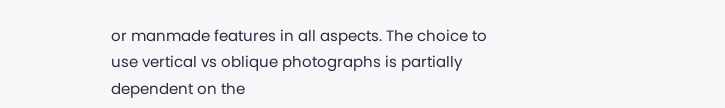or manmade features in all aspects. The choice to use vertical vs oblique photographs is partially dependent on the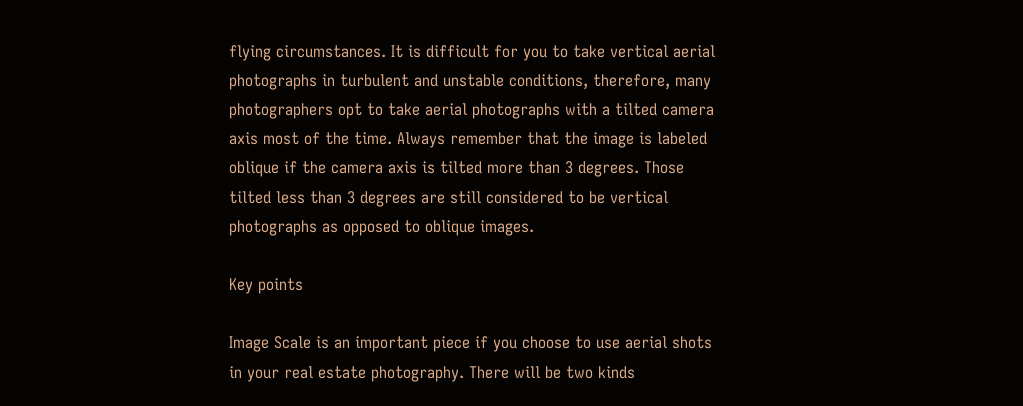flying circumstances. It is difficult for you to take vertical aerial photographs in turbulent and unstable conditions, therefore, many photographers opt to take aerial photographs with a tilted camera axis most of the time. Always remember that the image is labeled oblique if the camera axis is tilted more than 3 degrees. Those tilted less than 3 degrees are still considered to be vertical photographs as opposed to oblique images.

Key points

Image Scale is an important piece if you choose to use aerial shots in your real estate photography. There will be two kinds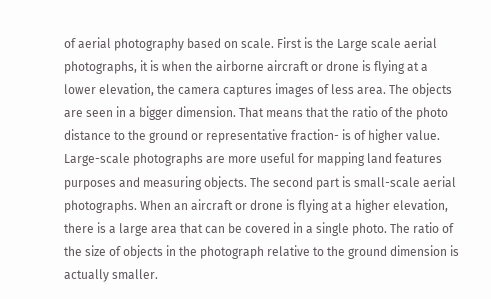of aerial photography based on scale. First is the Large scale aerial photographs, it is when the airborne aircraft or drone is flying at a lower elevation, the camera captures images of less area. The objects are seen in a bigger dimension. That means that the ratio of the photo distance to the ground or representative fraction- is of higher value. Large-scale photographs are more useful for mapping land features purposes and measuring objects. The second part is small-scale aerial photographs. When an aircraft or drone is flying at a higher elevation, there is a large area that can be covered in a single photo. The ratio of the size of objects in the photograph relative to the ground dimension is actually smaller.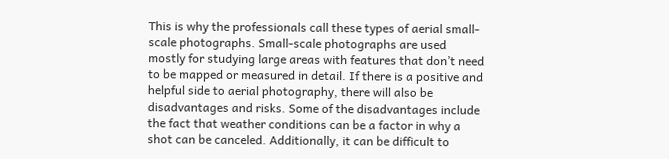This is why the professionals call these types of aerial small-scale photographs. Small-scale photographs are used mostly for studying large areas with features that don’t need to be mapped or measured in detail. If there is a positive and helpful side to aerial photography, there will also be disadvantages and risks. Some of the disadvantages include the fact that weather conditions can be a factor in why a shot can be canceled. Additionally, it can be difficult to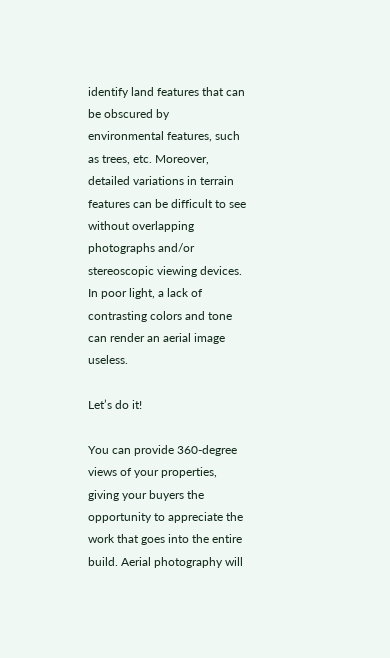identify land features that can be obscured by environmental features, such as trees, etc. Moreover, detailed variations in terrain features can be difficult to see without overlapping photographs and/or stereoscopic viewing devices. In poor light, a lack of contrasting colors and tone can render an aerial image useless.

Let’s do it!

You can provide 360-degree views of your properties, giving your buyers the opportunity to appreciate the work that goes into the entire build. Aerial photography will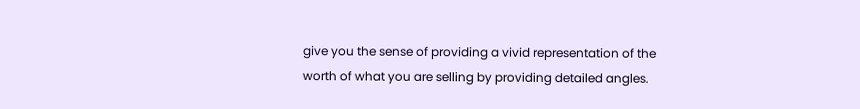give you the sense of providing a vivid representation of the worth of what you are selling by providing detailed angles.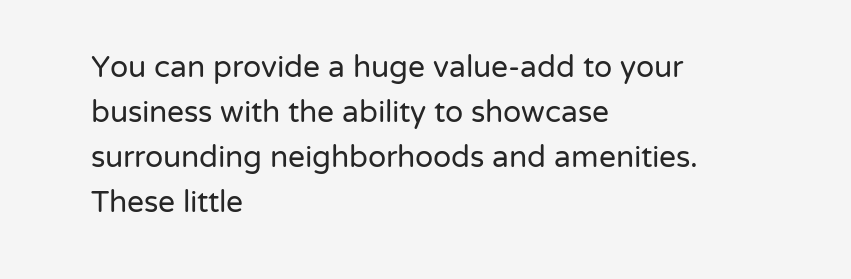You can provide a huge value-add to your business with the ability to showcase surrounding neighborhoods and amenities. These little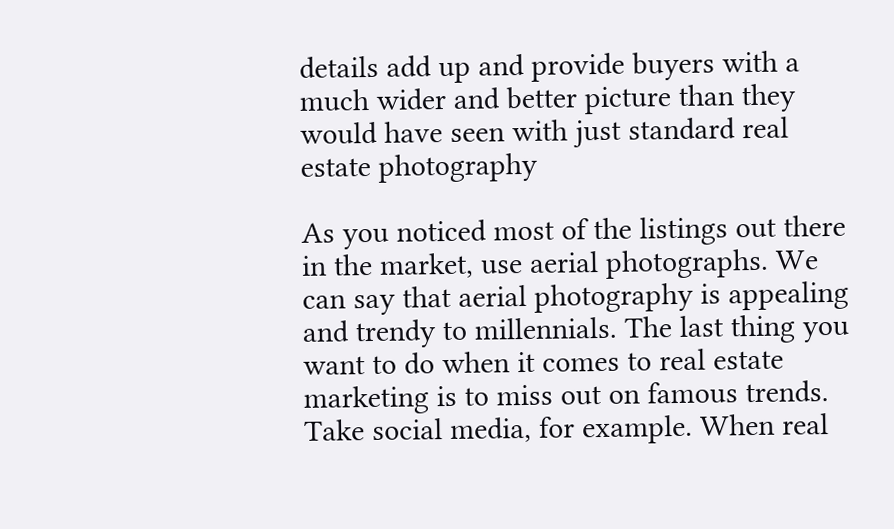details add up and provide buyers with a much wider and better picture than they would have seen with just standard real estate photography

As you noticed most of the listings out there in the market, use aerial photographs. We can say that aerial photography is appealing and trendy to millennials. The last thing you want to do when it comes to real estate marketing is to miss out on famous trends. Take social media, for example. When real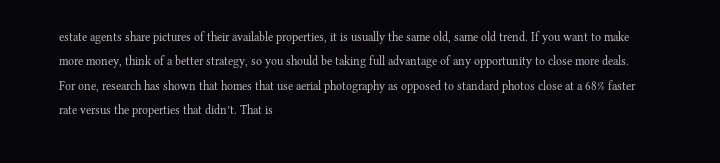estate agents share pictures of their available properties, it is usually the same old, same old trend. If you want to make more money, think of a better strategy, so you should be taking full advantage of any opportunity to close more deals. For one, research has shown that homes that use aerial photography as opposed to standard photos close at a 68% faster rate versus the properties that didn’t. That is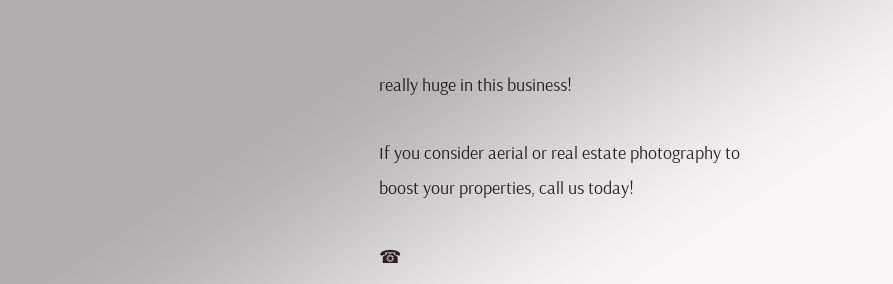really huge in this business!

If you consider aerial or real estate photography to boost your properties, call us today!

☎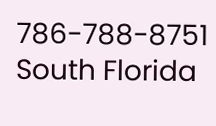786-788-8751 South Florida